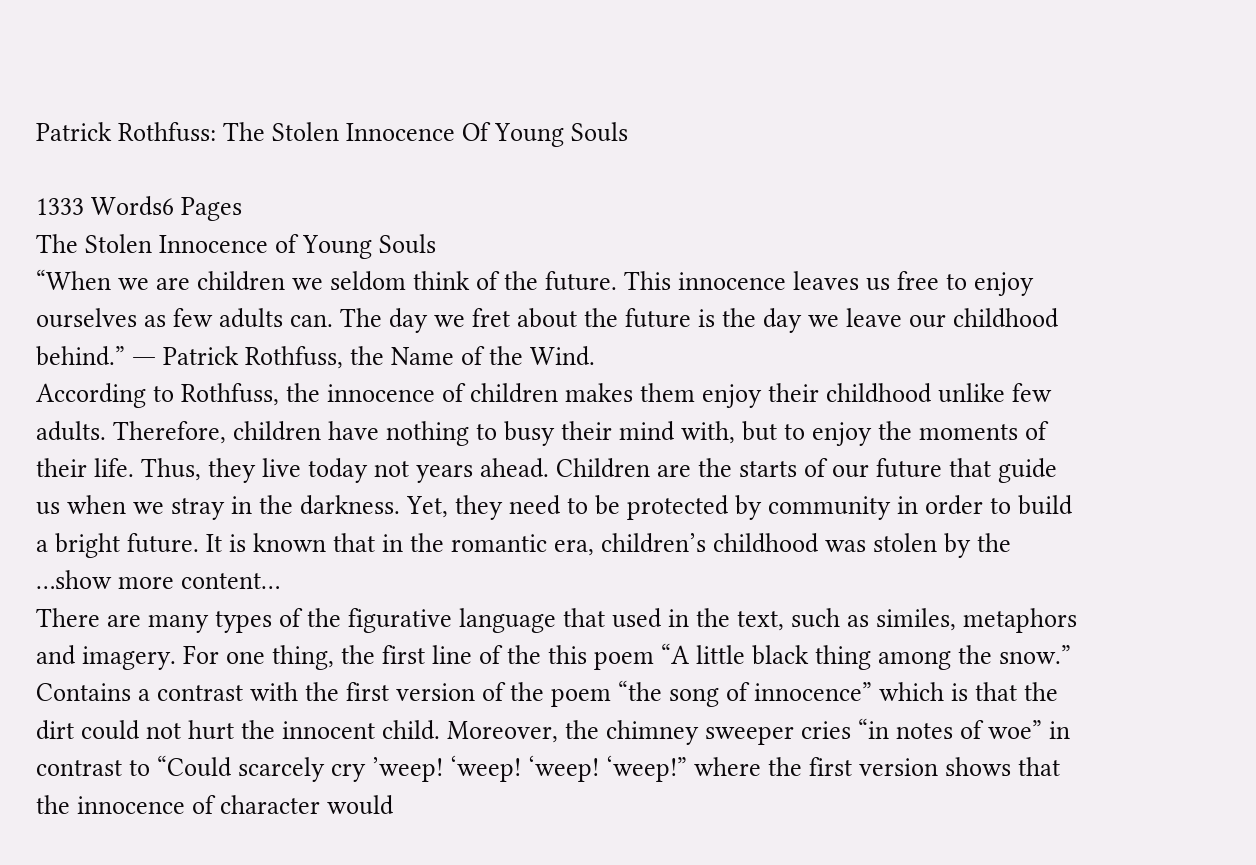Patrick Rothfuss: The Stolen Innocence Of Young Souls

1333 Words6 Pages
The Stolen Innocence of Young Souls
“When we are children we seldom think of the future. This innocence leaves us free to enjoy ourselves as few adults can. The day we fret about the future is the day we leave our childhood behind.” ― Patrick Rothfuss, the Name of the Wind.
According to Rothfuss, the innocence of children makes them enjoy their childhood unlike few adults. Therefore, children have nothing to busy their mind with, but to enjoy the moments of their life. Thus, they live today not years ahead. Children are the starts of our future that guide us when we stray in the darkness. Yet, they need to be protected by community in order to build a bright future. It is known that in the romantic era, children’s childhood was stolen by the
…show more content…
There are many types of the figurative language that used in the text, such as similes, metaphors and imagery. For one thing, the first line of the this poem “A little black thing among the snow.” Contains a contrast with the first version of the poem “the song of innocence” which is that the dirt could not hurt the innocent child. Moreover, the chimney sweeper cries “in notes of woe” in contrast to “Could scarcely cry ’weep! ‘weep! ‘weep! ‘weep!” where the first version shows that the innocence of character would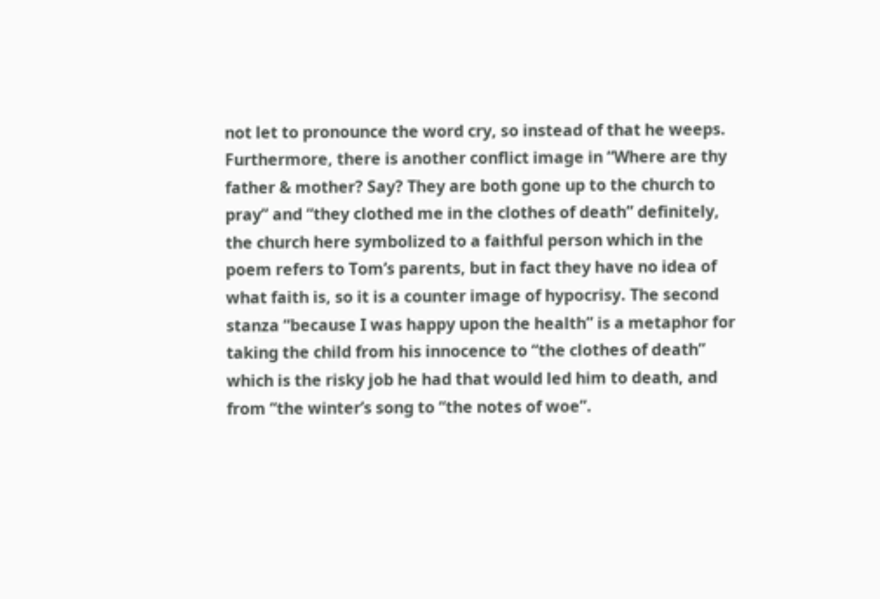not let to pronounce the word cry, so instead of that he weeps. Furthermore, there is another conflict image in “Where are thy father & mother? Say? They are both gone up to the church to pray” and “they clothed me in the clothes of death” definitely, the church here symbolized to a faithful person which in the poem refers to Tom’s parents, but in fact they have no idea of what faith is, so it is a counter image of hypocrisy. The second stanza “because I was happy upon the health” is a metaphor for taking the child from his innocence to “the clothes of death” which is the risky job he had that would led him to death, and from “the winter’s song to “the notes of woe”.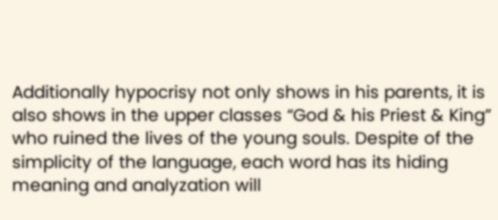Additionally hypocrisy not only shows in his parents, it is also shows in the upper classes “God & his Priest & King” who ruined the lives of the young souls. Despite of the simplicity of the language, each word has its hiding meaning and analyzation will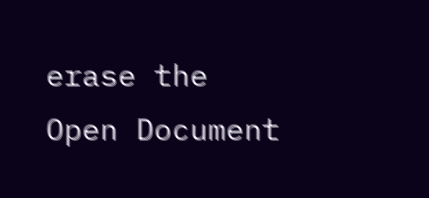erase the
Open Document